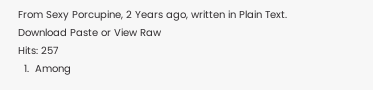From Sexy Porcupine, 2 Years ago, written in Plain Text.
Download Paste or View Raw
Hits: 257
  1.  Among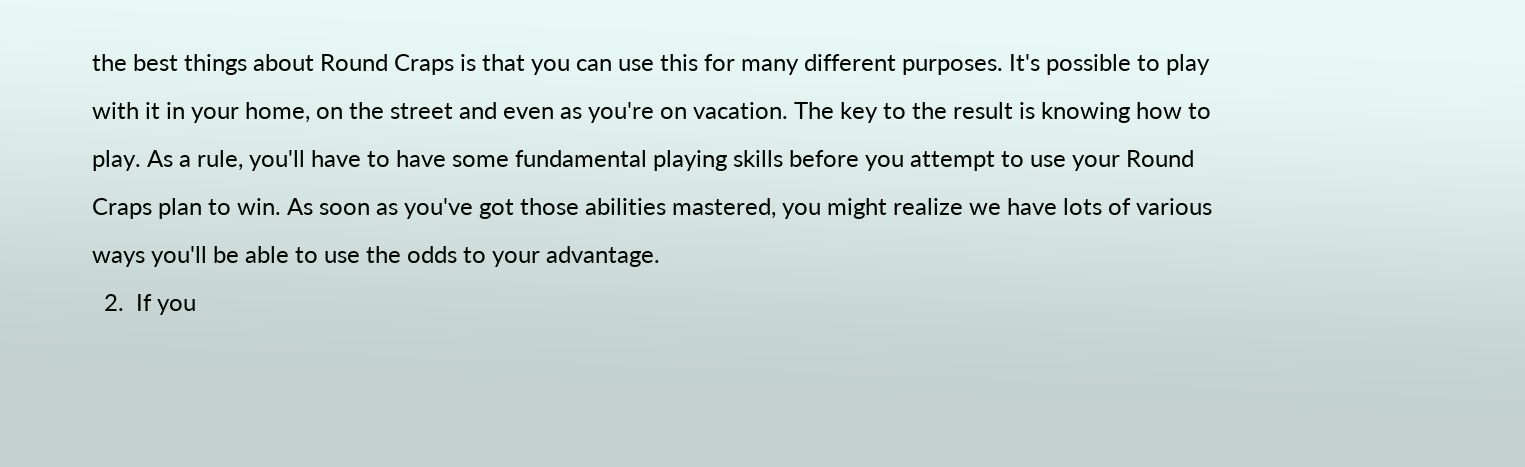the best things about Round Craps is that you can use this for many different purposes. It's possible to play with it in your home, on the street and even as you're on vacation. The key to the result is knowing how to play. As a rule, you'll have to have some fundamental playing skills before you attempt to use your Round Craps plan to win. As soon as you've got those abilities mastered, you might realize we have lots of various ways you'll be able to use the odds to your advantage.
  2.  If you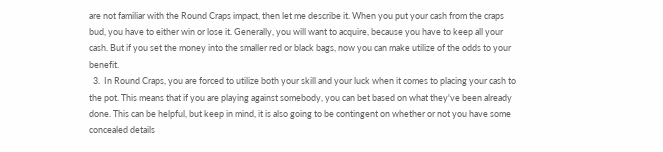are not familiar with the Round Craps impact, then let me describe it. When you put your cash from the craps bud, you have to either win or lose it. Generally, you will want to acquire, because you have to keep all your cash. But if you set the money into the smaller red or black bags, now you can make utilize of the odds to your benefit.
  3.  In Round Craps, you are forced to utilize both your skill and your luck when it comes to placing your cash to the pot. This means that if you are playing against somebody, you can bet based on what they've been already done. This can be helpful, but keep in mind, it is also going to be contingent on whether or not you have some concealed details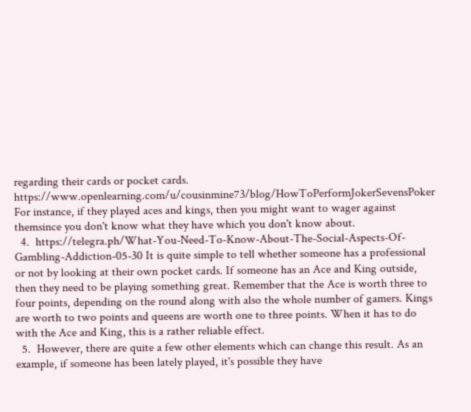regarding their cards or pocket cards. https://www.openlearning.com/u/cousinmine73/blog/HowToPerformJokerSevensPoker For instance, if they played aces and kings, then you might want to wager against themsince you don't know what they have which you don't know about.
  4.  https://telegra.ph/What-You-Need-To-Know-About-The-Social-Aspects-Of-Gambling-Addiction-05-30 It is quite simple to tell whether someone has a professional or not by looking at their own pocket cards. If someone has an Ace and King outside, then they need to be playing something great. Remember that the Ace is worth three to four points, depending on the round along with also the whole number of gamers. Kings are worth to two points and queens are worth one to three points. When it has to do with the Ace and King, this is a rather reliable effect.
  5.  However, there are quite a few other elements which can change this result. As an example, if someone has been lately played, it's possible they have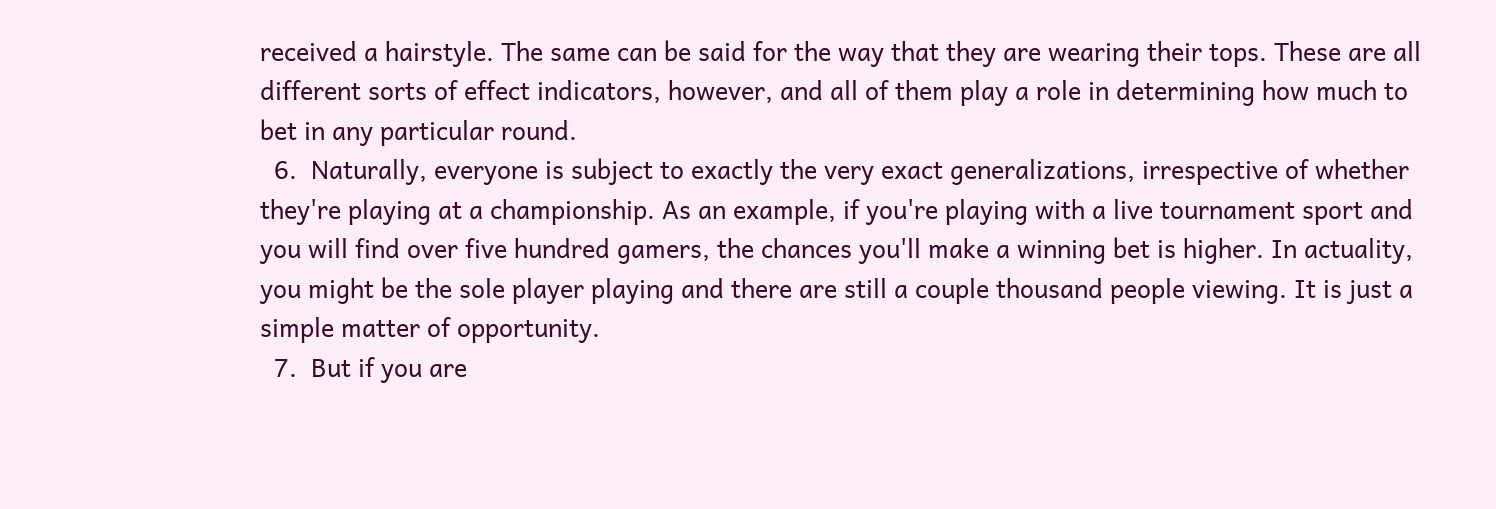received a hairstyle. The same can be said for the way that they are wearing their tops. These are all different sorts of effect indicators, however, and all of them play a role in determining how much to bet in any particular round.
  6.  Naturally, everyone is subject to exactly the very exact generalizations, irrespective of whether they're playing at a championship. As an example, if you're playing with a live tournament sport and you will find over five hundred gamers, the chances you'll make a winning bet is higher. In actuality, you might be the sole player playing and there are still a couple thousand people viewing. It is just a simple matter of opportunity.
  7.  But if you are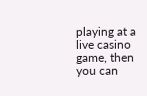playing at a live casino game, then you can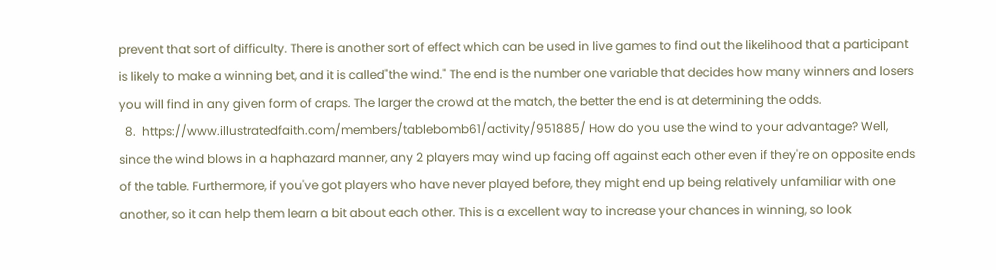prevent that sort of difficulty. There is another sort of effect which can be used in live games to find out the likelihood that a participant is likely to make a winning bet, and it is called"the wind." The end is the number one variable that decides how many winners and losers you will find in any given form of craps. The larger the crowd at the match, the better the end is at determining the odds.
  8.  https://www.illustratedfaith.com/members/tablebomb61/activity/951885/ How do you use the wind to your advantage? Well, since the wind blows in a haphazard manner, any 2 players may wind up facing off against each other even if they're on opposite ends of the table. Furthermore, if you've got players who have never played before, they might end up being relatively unfamiliar with one another, so it can help them learn a bit about each other. This is a excellent way to increase your chances in winning, so look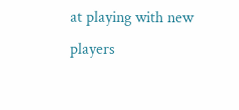at playing with new players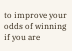to improve your odds of winning if you are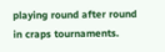playing round after round in craps tournaments.